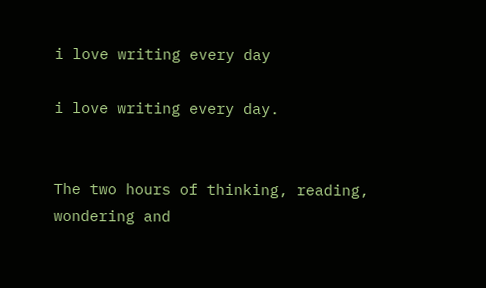i love writing every day

i love writing every day.


The two hours of thinking, reading, wondering and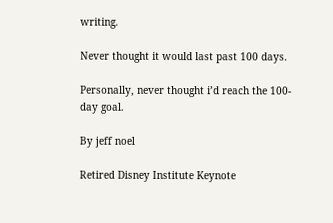writing.

Never thought it would last past 100 days.

Personally, never thought i’d reach the 100-day goal.

By jeff noel

Retired Disney Institute Keynote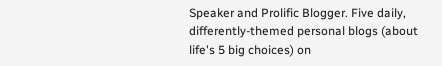Speaker and Prolific Blogger. Five daily, differently-themed personal blogs (about life's 5 big choices) on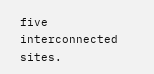five interconnected sites.